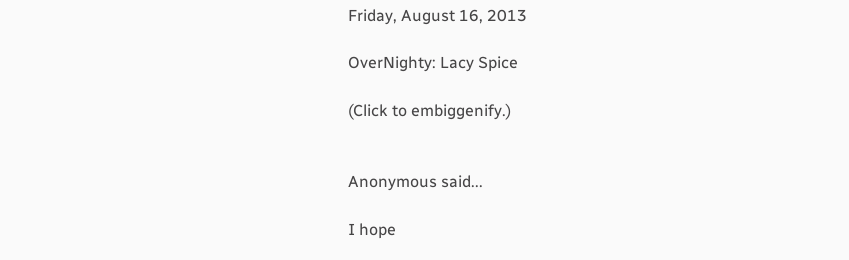Friday, August 16, 2013

OverNighty: Lacy Spice

(Click to embiggenify.)


Anonymous said...

I hope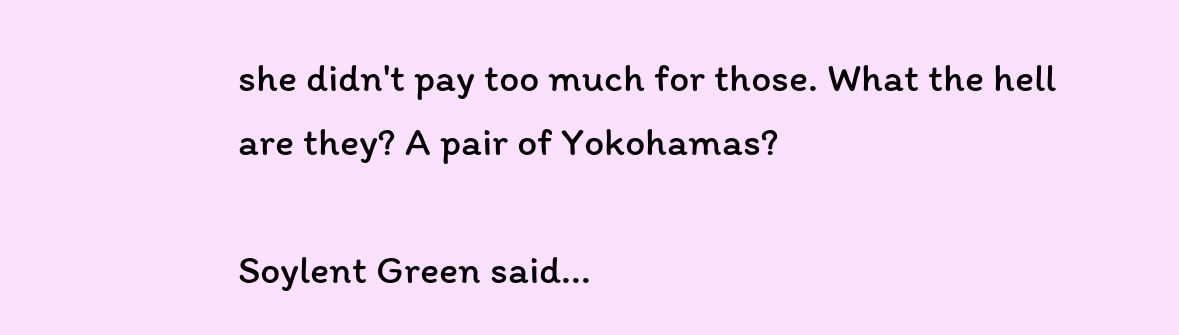she didn't pay too much for those. What the hell are they? A pair of Yokohamas?

Soylent Green said...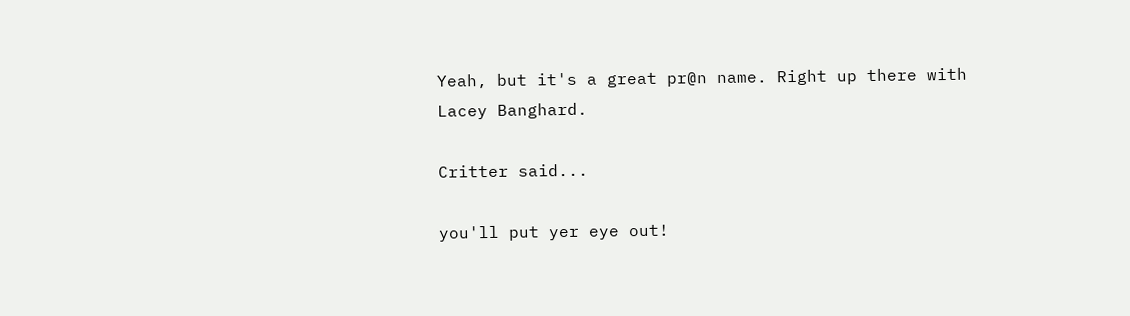Yeah, but it's a great pr@n name. Right up there with Lacey Banghard.

Critter said...

you'll put yer eye out!